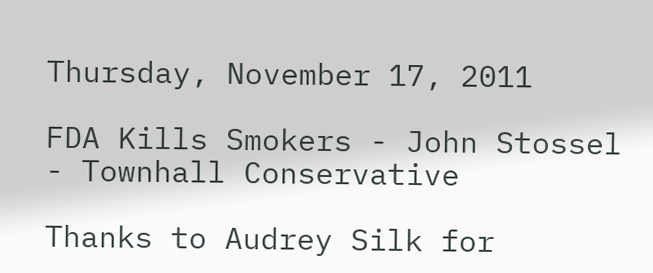Thursday, November 17, 2011

FDA Kills Smokers - John Stossel - Townhall Conservative

Thanks to Audrey Silk for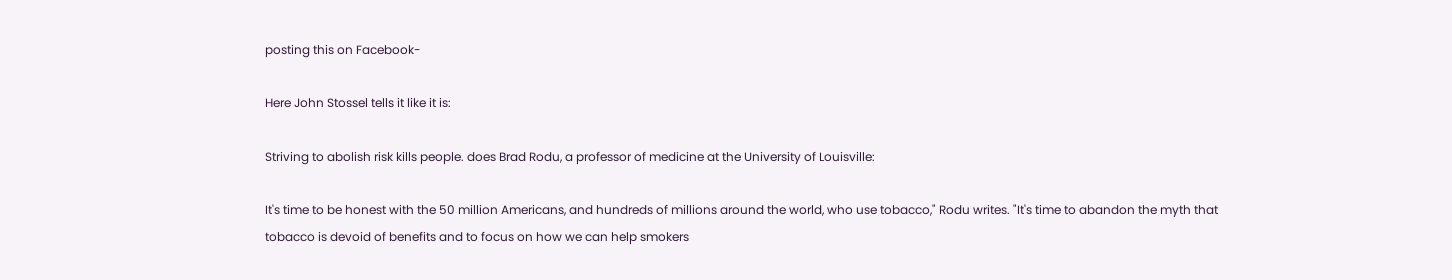posting this on Facebook-

Here John Stossel tells it like it is:

Striving to abolish risk kills people. does Brad Rodu, a professor of medicine at the University of Louisville:

It's time to be honest with the 50 million Americans, and hundreds of millions around the world, who use tobacco," Rodu writes. "It's time to abandon the myth that tobacco is devoid of benefits and to focus on how we can help smokers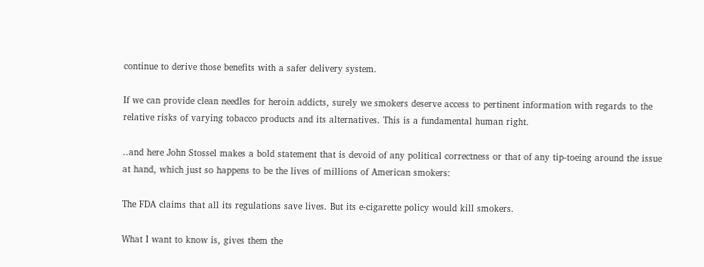continue to derive those benefits with a safer delivery system.

If we can provide clean needles for heroin addicts, surely we smokers deserve access to pertinent information with regards to the relative risks of varying tobacco products and its alternatives. This is a fundamental human right.

..and here John Stossel makes a bold statement that is devoid of any political correctness or that of any tip-toeing around the issue at hand, which just so happens to be the lives of millions of American smokers:

The FDA claims that all its regulations save lives. But its e-cigarette policy would kill smokers.

What I want to know is, gives them the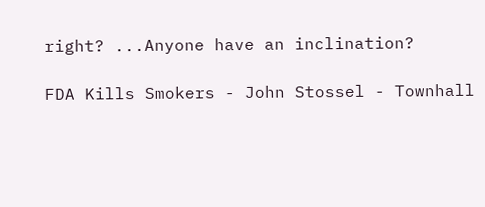right? ...Anyone have an inclination?

FDA Kills Smokers - John Stossel - Townhall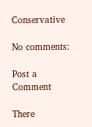Conservative

No comments:

Post a Comment

There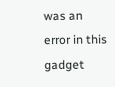was an error in this gadget